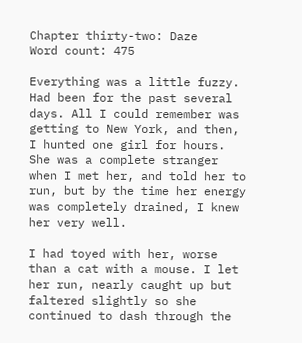Chapter thirty-two: Daze
Word count: 475

Everything was a little fuzzy. Had been for the past several days. All I could remember was getting to New York, and then, I hunted one girl for hours. She was a complete stranger when I met her, and told her to run, but by the time her energy was completely drained, I knew her very well.

I had toyed with her, worse than a cat with a mouse. I let her run, nearly caught up but faltered slightly so she continued to dash through the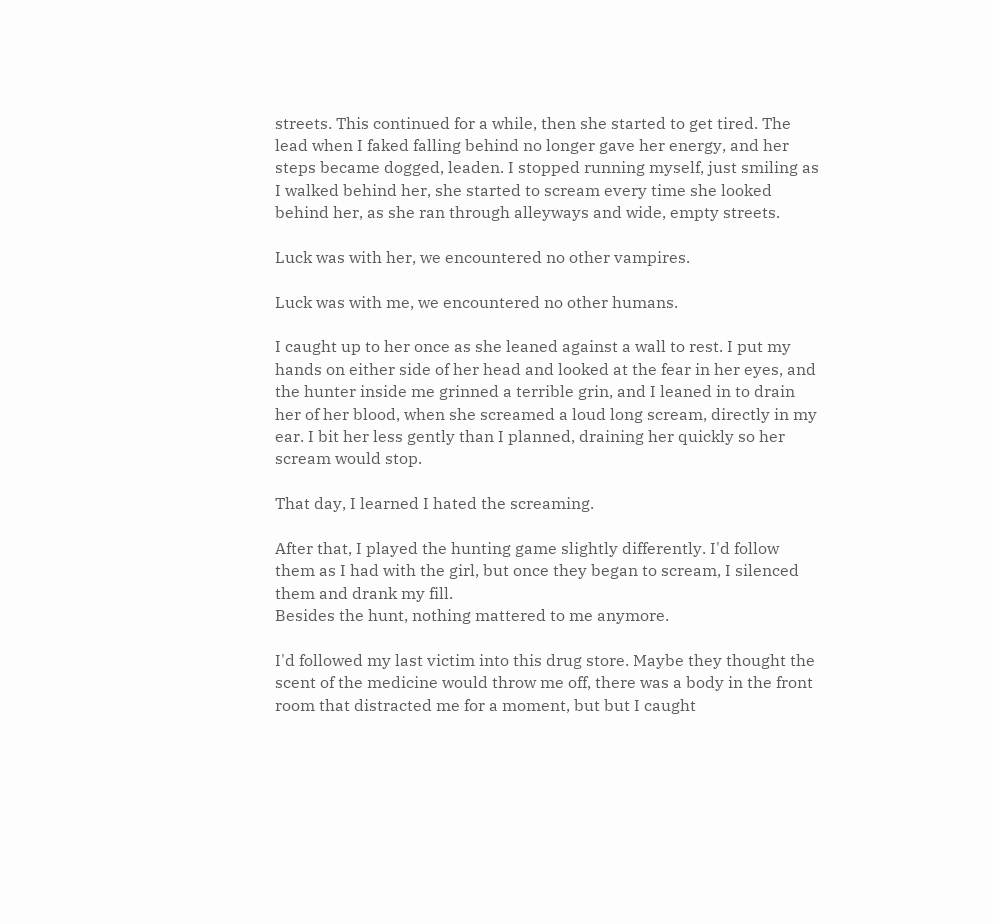streets. This continued for a while, then she started to get tired. The lead when I faked falling behind no longer gave her energy, and her steps became dogged, leaden. I stopped running myself, just smiling as I walked behind her, she started to scream every time she looked behind her, as she ran through alleyways and wide, empty streets.

Luck was with her, we encountered no other vampires.

Luck was with me, we encountered no other humans.

I caught up to her once as she leaned against a wall to rest. I put my hands on either side of her head and looked at the fear in her eyes, and the hunter inside me grinned a terrible grin, and I leaned in to drain her of her blood, when she screamed a loud long scream, directly in my ear. I bit her less gently than I planned, draining her quickly so her scream would stop.

That day, I learned I hated the screaming.

After that, I played the hunting game slightly differently. I'd follow them as I had with the girl, but once they began to scream, I silenced them and drank my fill.
Besides the hunt, nothing mattered to me anymore.

I'd followed my last victim into this drug store. Maybe they thought the scent of the medicine would throw me off, there was a body in the front room that distracted me for a moment, but but I caught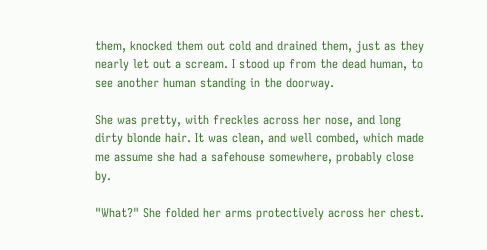them, knocked them out cold and drained them, just as they nearly let out a scream. I stood up from the dead human, to see another human standing in the doorway.

She was pretty, with freckles across her nose, and long dirty blonde hair. It was clean, and well combed, which made me assume she had a safehouse somewhere, probably close by.

"What?" She folded her arms protectively across her chest.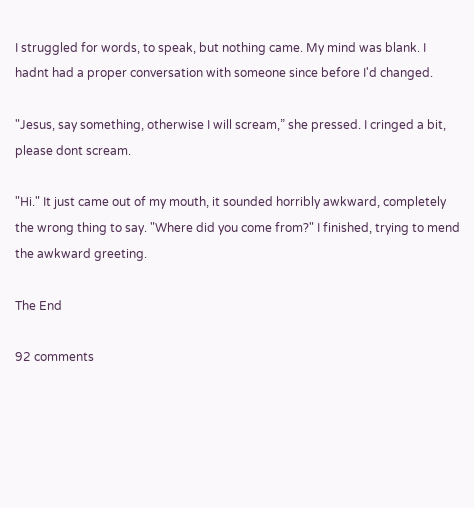I struggled for words, to speak, but nothing came. My mind was blank. I hadnt had a proper conversation with someone since before I'd changed.

"Jesus, say something, otherwise I will scream,” she pressed. I cringed a bit, please dont scream.

"Hi." It just came out of my mouth, it sounded horribly awkward, completely the wrong thing to say. "Where did you come from?" I finished, trying to mend the awkward greeting.

The End

92 comments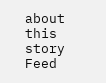about this story Feed